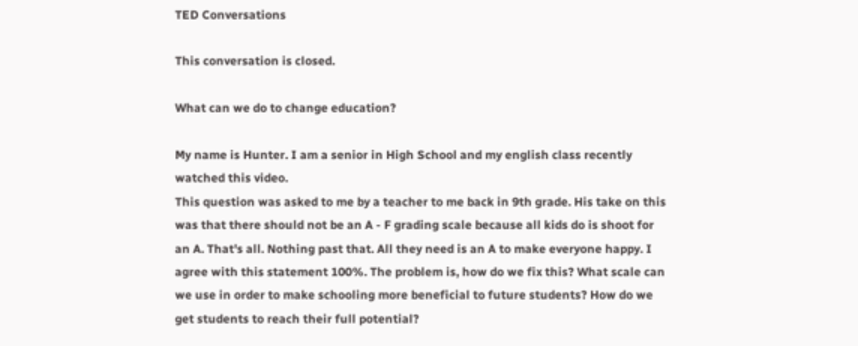TED Conversations

This conversation is closed.

What can we do to change education?

My name is Hunter. I am a senior in High School and my english class recently watched this video.
This question was asked to me by a teacher to me back in 9th grade. His take on this was that there should not be an A - F grading scale because all kids do is shoot for an A. That's all. Nothing past that. All they need is an A to make everyone happy. I agree with this statement 100%. The problem is, how do we fix this? What scale can we use in order to make schooling more beneficial to future students? How do we get students to reach their full potential?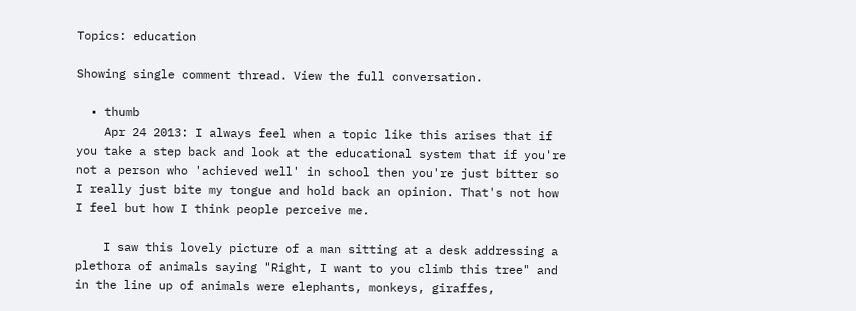Topics: education

Showing single comment thread. View the full conversation.

  • thumb
    Apr 24 2013: I always feel when a topic like this arises that if you take a step back and look at the educational system that if you're not a person who 'achieved well' in school then you're just bitter so I really just bite my tongue and hold back an opinion. That's not how I feel but how I think people perceive me.

    I saw this lovely picture of a man sitting at a desk addressing a plethora of animals saying "Right, I want to you climb this tree" and in the line up of animals were elephants, monkeys, giraffes,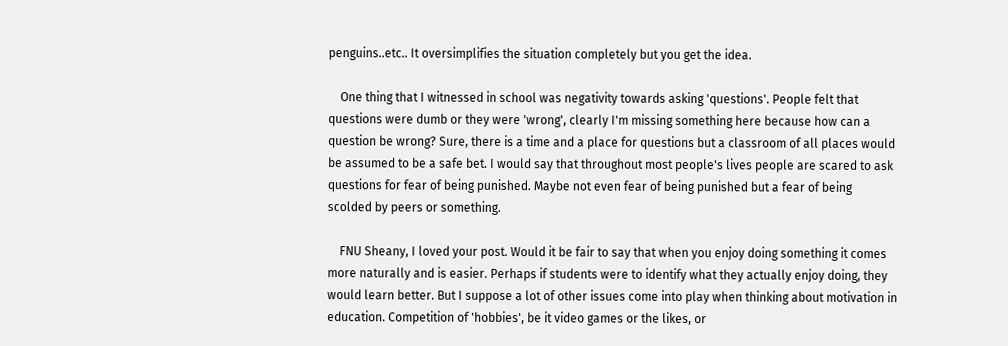penguins..etc.. It oversimplifies the situation completely but you get the idea.

    One thing that I witnessed in school was negativity towards asking 'questions'. People felt that questions were dumb or they were 'wrong', clearly I'm missing something here because how can a question be wrong? Sure, there is a time and a place for questions but a classroom of all places would be assumed to be a safe bet. I would say that throughout most people's lives people are scared to ask questions for fear of being punished. Maybe not even fear of being punished but a fear of being scolded by peers or something.

    FNU Sheany, I loved your post. Would it be fair to say that when you enjoy doing something it comes more naturally and is easier. Perhaps if students were to identify what they actually enjoy doing, they would learn better. But I suppose a lot of other issues come into play when thinking about motivation in education. Competition of 'hobbies', be it video games or the likes, or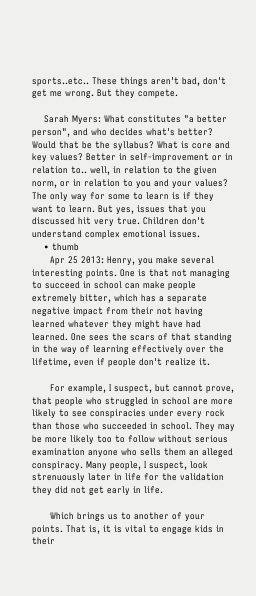sports..etc.. These things aren't bad, don't get me wrong. But they compete.

    Sarah Myers: What constitutes "a better person", and who decides what's better? Would that be the syllabus? What is core and key values? Better in self-improvement or in relation to.. well, in relation to the given norm, or in relation to you and your values? The only way for some to learn is if they want to learn. But yes, issues that you discussed hit very true. Children don't understand complex emotional issues.
    • thumb
      Apr 25 2013: Henry, you make several interesting points. One is that not managing to succeed in school can make people extremely bitter, which has a separate negative impact from their not having learned whatever they might have had learned. One sees the scars of that standing in the way of learning effectively over the lifetime, even if people don't realize it.

      For example, I suspect, but cannot prove, that people who struggled in school are more likely to see conspiracies under every rock than those who succeeded in school. They may be more likely too to follow without serious examination anyone who sells them an alleged conspiracy. Many people, I suspect, look strenuously later in life for the validation they did not get early in life.

      Which brings us to another of your points. That is, it is vital to engage kids in their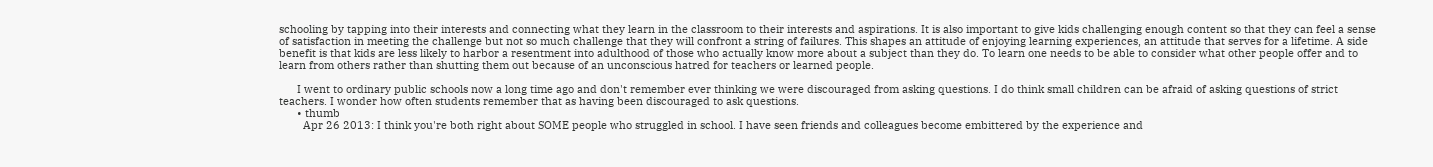schooling by tapping into their interests and connecting what they learn in the classroom to their interests and aspirations. It is also important to give kids challenging enough content so that they can feel a sense of satisfaction in meeting the challenge but not so much challenge that they will confront a string of failures. This shapes an attitude of enjoying learning experiences, an attitude that serves for a lifetime. A side benefit is that kids are less likely to harbor a resentment into adulthood of those who actually know more about a subject than they do. To learn one needs to be able to consider what other people offer and to learn from others rather than shutting them out because of an unconscious hatred for teachers or learned people.

      I went to ordinary public schools now a long time ago and don't remember ever thinking we were discouraged from asking questions. I do think small children can be afraid of asking questions of strict teachers. I wonder how often students remember that as having been discouraged to ask questions.
      • thumb
        Apr 26 2013: I think you're both right about SOME people who struggled in school. I have seen friends and colleagues become embittered by the experience and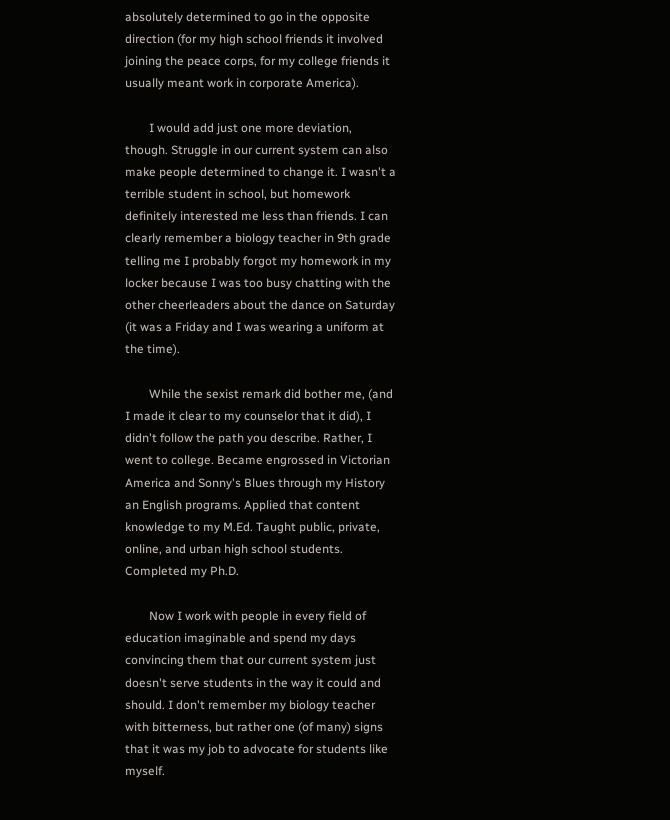absolutely determined to go in the opposite direction (for my high school friends it involved joining the peace corps, for my college friends it usually meant work in corporate America).

        I would add just one more deviation, though. Struggle in our current system can also make people determined to change it. I wasn't a terrible student in school, but homework definitely interested me less than friends. I can clearly remember a biology teacher in 9th grade telling me I probably forgot my homework in my locker because I was too busy chatting with the other cheerleaders about the dance on Saturday (it was a Friday and I was wearing a uniform at the time).

        While the sexist remark did bother me, (and I made it clear to my counselor that it did), I didn't follow the path you describe. Rather, I went to college. Became engrossed in Victorian America and Sonny's Blues through my History an English programs. Applied that content knowledge to my M.Ed. Taught public, private, online, and urban high school students. Completed my Ph.D.

        Now I work with people in every field of education imaginable and spend my days convincing them that our current system just doesn't serve students in the way it could and should. I don't remember my biology teacher with bitterness, but rather one (of many) signs that it was my job to advocate for students like myself.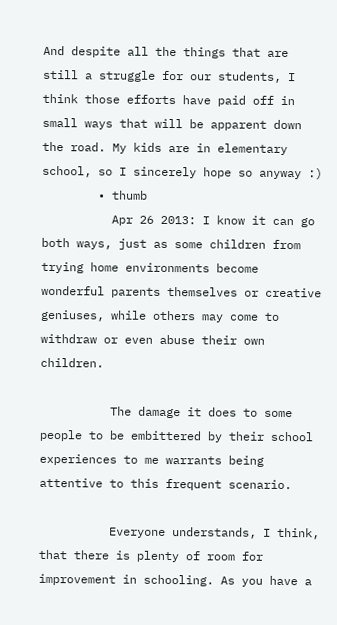And despite all the things that are still a struggle for our students, I think those efforts have paid off in small ways that will be apparent down the road. My kids are in elementary school, so I sincerely hope so anyway :)
        • thumb
          Apr 26 2013: I know it can go both ways, just as some children from trying home environments become wonderful parents themselves or creative geniuses, while others may come to withdraw or even abuse their own children.

          The damage it does to some people to be embittered by their school experiences to me warrants being attentive to this frequent scenario.

          Everyone understands, I think, that there is plenty of room for improvement in schooling. As you have a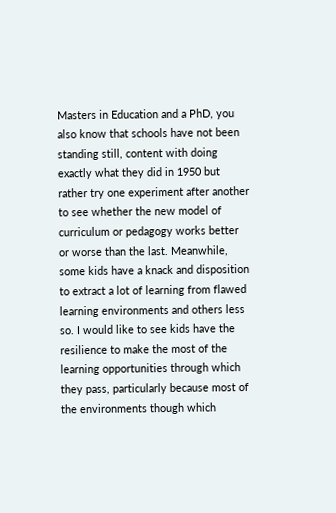Masters in Education and a PhD, you also know that schools have not been standing still, content with doing exactly what they did in 1950 but rather try one experiment after another to see whether the new model of curriculum or pedagogy works better or worse than the last. Meanwhile, some kids have a knack and disposition to extract a lot of learning from flawed learning environments and others less so. I would like to see kids have the resilience to make the most of the learning opportunities through which they pass, particularly because most of the environments though which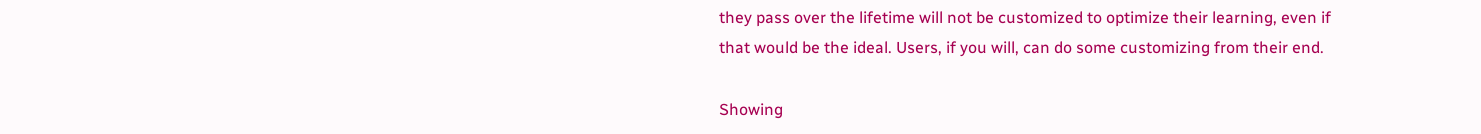they pass over the lifetime will not be customized to optimize their learning, even if that would be the ideal. Users, if you will, can do some customizing from their end.

Showing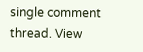single comment thread. View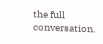the full conversation.